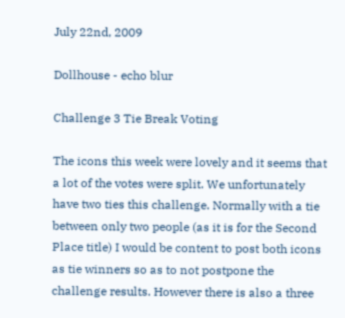July 22nd, 2009

Dollhouse - echo blur

Challenge 3 Tie Break Voting

The icons this week were lovely and it seems that a lot of the votes were split. We unfortunately have two ties this challenge. Normally with a tie between only two people (as it is for the Second Place title) I would be content to post both icons as tie winners so as to not postpone the challenge results. However there is also a three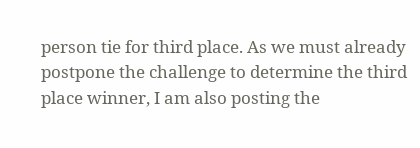person tie for third place. As we must already postpone the challenge to determine the third place winner, I am also posting the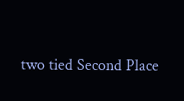two tied Second Place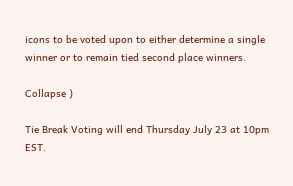icons to be voted upon to either determine a single winner or to remain tied second place winners.

Collapse )

Tie Break Voting will end Thursday July 23 at 10pm EST.